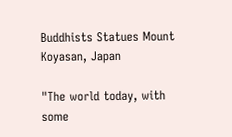Buddhists Statues Mount Koyasan, Japan

"The world today, with some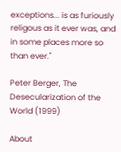exceptions... is as furiously religous as it ever was, and in some places more so than ever."

Peter Berger, The Desecularization of the World (1999)

About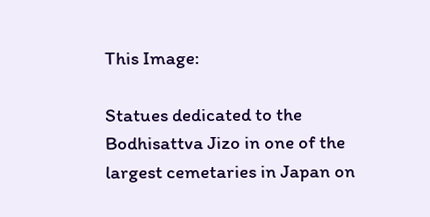This Image:

Statues dedicated to the Bodhisattva Jizo in one of the largest cemetaries in Japan on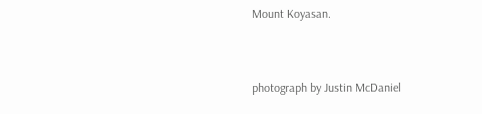Mount Koyasan.


photograph by Justin McDaniel